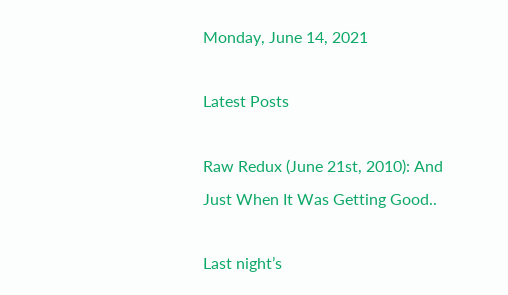Monday, June 14, 2021

Latest Posts

Raw Redux (June 21st, 2010): And Just When It Was Getting Good..

Last night’s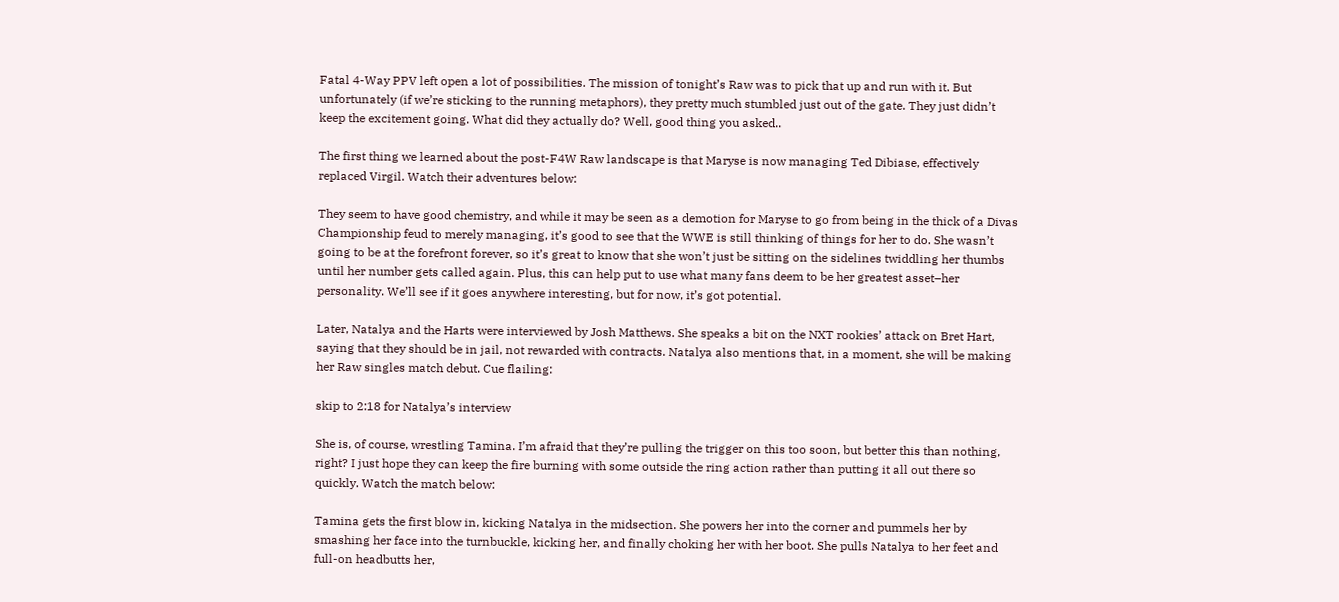Fatal 4-Way PPV left open a lot of possibilities. The mission of tonight’s Raw was to pick that up and run with it. But unfortunately (if we’re sticking to the running metaphors), they pretty much stumbled just out of the gate. They just didn’t keep the excitement going. What did they actually do? Well, good thing you asked..

The first thing we learned about the post-F4W Raw landscape is that Maryse is now managing Ted Dibiase, effectively replaced Virgil. Watch their adventures below:

They seem to have good chemistry, and while it may be seen as a demotion for Maryse to go from being in the thick of a Divas Championship feud to merely managing, it’s good to see that the WWE is still thinking of things for her to do. She wasn’t going to be at the forefront forever, so it’s great to know that she won’t just be sitting on the sidelines twiddling her thumbs until her number gets called again. Plus, this can help put to use what many fans deem to be her greatest asset–her personality. We’ll see if it goes anywhere interesting, but for now, it’s got potential.

Later, Natalya and the Harts were interviewed by Josh Matthews. She speaks a bit on the NXT rookies’ attack on Bret Hart, saying that they should be in jail, not rewarded with contracts. Natalya also mentions that, in a moment, she will be making her Raw singles match debut. Cue flailing:

skip to 2:18 for Natalya’s interview

She is, of course, wrestling Tamina. I’m afraid that they’re pulling the trigger on this too soon, but better this than nothing, right? I just hope they can keep the fire burning with some outside the ring action rather than putting it all out there so quickly. Watch the match below:

Tamina gets the first blow in, kicking Natalya in the midsection. She powers her into the corner and pummels her by smashing her face into the turnbuckle, kicking her, and finally choking her with her boot. She pulls Natalya to her feet and full-on headbutts her,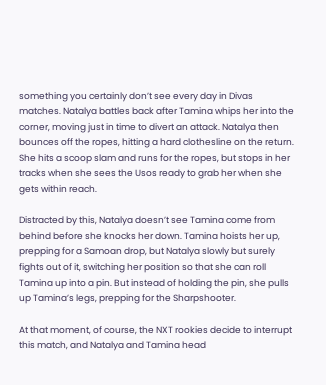something you certainly don’t see every day in Divas matches. Natalya battles back after Tamina whips her into the corner, moving just in time to divert an attack. Natalya then bounces off the ropes, hitting a hard clothesline on the return. She hits a scoop slam and runs for the ropes, but stops in her tracks when she sees the Usos ready to grab her when she gets within reach.

Distracted by this, Natalya doesn’t see Tamina come from behind before she knocks her down. Tamina hoists her up, prepping for a Samoan drop, but Natalya slowly but surely fights out of it, switching her position so that she can roll Tamina up into a pin. But instead of holding the pin, she pulls up Tamina’s legs, prepping for the Sharpshooter.

At that moment, of course, the NXT rookies decide to interrupt this match, and Natalya and Tamina head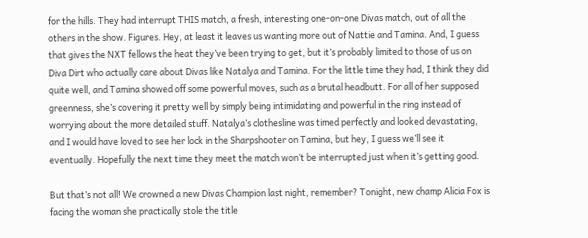for the hills. They had interrupt THIS match, a fresh, interesting one-on-one Divas match, out of all the others in the show. Figures. Hey, at least it leaves us wanting more out of Nattie and Tamina. And, I guess that gives the NXT fellows the heat they’ve been trying to get, but it’s probably limited to those of us on Diva Dirt who actually care about Divas like Natalya and Tamina. For the little time they had, I think they did quite well, and Tamina showed off some powerful moves, such as a brutal headbutt. For all of her supposed greenness, she’s covering it pretty well by simply being intimidating and powerful in the ring instead of worrying about the more detailed stuff. Natalya’s clothesline was timed perfectly and looked devastating, and I would have loved to see her lock in the Sharpshooter on Tamina, but hey, I guess we’ll see it eventually. Hopefully the next time they meet the match won’t be interrupted just when it’s getting good.

But that’s not all! We crowned a new Divas Champion last night, remember? Tonight, new champ Alicia Fox is facing the woman she practically stole the title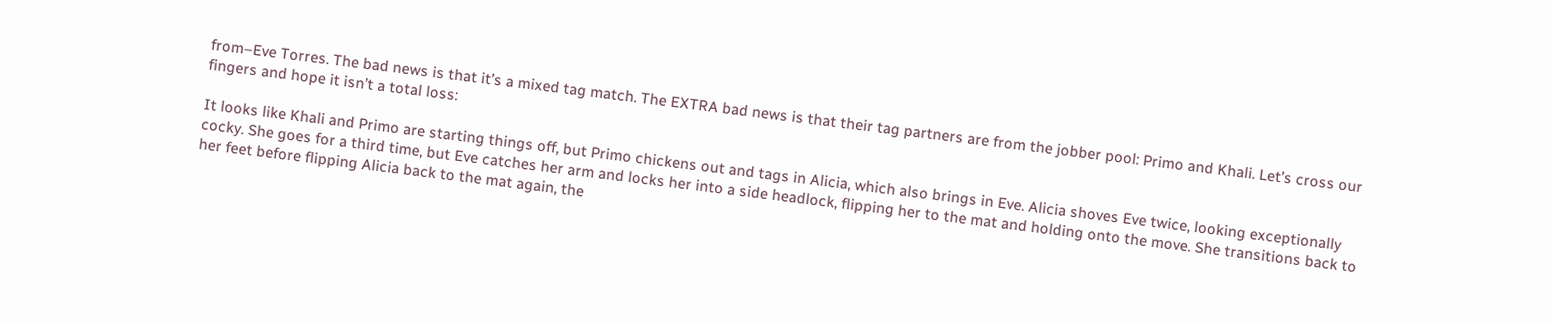from–Eve Torres. The bad news is that it’s a mixed tag match. The EXTRA bad news is that their tag partners are from the jobber pool: Primo and Khali. Let’s cross our fingers and hope it isn’t a total loss:

It looks like Khali and Primo are starting things off, but Primo chickens out and tags in Alicia, which also brings in Eve. Alicia shoves Eve twice, looking exceptionally cocky. She goes for a third time, but Eve catches her arm and locks her into a side headlock, flipping her to the mat and holding onto the move. She transitions back to her feet before flipping Alicia back to the mat again, the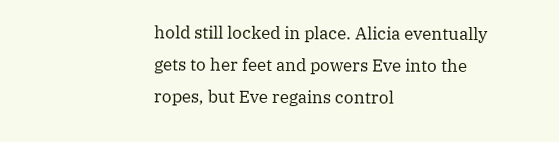hold still locked in place. Alicia eventually gets to her feet and powers Eve into the ropes, but Eve regains control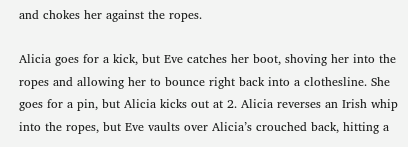and chokes her against the ropes.

Alicia goes for a kick, but Eve catches her boot, shoving her into the ropes and allowing her to bounce right back into a clothesline. She goes for a pin, but Alicia kicks out at 2. Alicia reverses an Irish whip into the ropes, but Eve vaults over Alicia’s crouched back, hitting a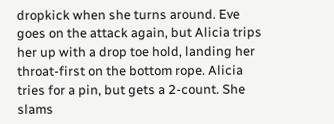dropkick when she turns around. Eve goes on the attack again, but Alicia trips her up with a drop toe hold, landing her throat-first on the bottom rope. Alicia tries for a pin, but gets a 2-count. She slams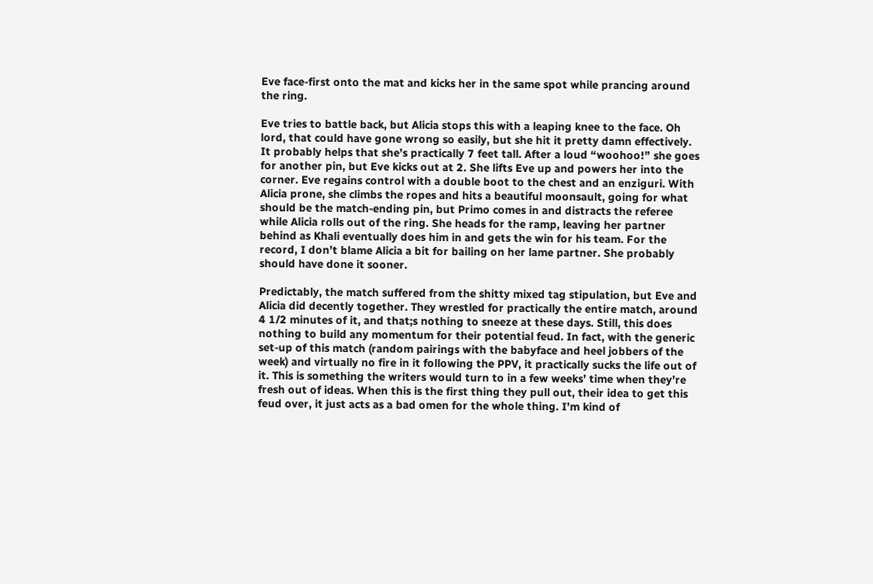Eve face-first onto the mat and kicks her in the same spot while prancing around the ring.

Eve tries to battle back, but Alicia stops this with a leaping knee to the face. Oh lord, that could have gone wrong so easily, but she hit it pretty damn effectively. It probably helps that she’s practically 7 feet tall. After a loud “woohoo!” she goes for another pin, but Eve kicks out at 2. She lifts Eve up and powers her into the corner. Eve regains control with a double boot to the chest and an enziguri. With Alicia prone, she climbs the ropes and hits a beautiful moonsault, going for what should be the match-ending pin, but Primo comes in and distracts the referee while Alicia rolls out of the ring. She heads for the ramp, leaving her partner behind as Khali eventually does him in and gets the win for his team. For the record, I don’t blame Alicia a bit for bailing on her lame partner. She probably should have done it sooner.

Predictably, the match suffered from the shitty mixed tag stipulation, but Eve and Alicia did decently together. They wrestled for practically the entire match, around 4 1/2 minutes of it, and that;s nothing to sneeze at these days. Still, this does nothing to build any momentum for their potential feud. In fact, with the generic set-up of this match (random pairings with the babyface and heel jobbers of the week) and virtually no fire in it following the PPV, it practically sucks the life out of it. This is something the writers would turn to in a few weeks’ time when they’re fresh out of ideas. When this is the first thing they pull out, their idea to get this feud over, it just acts as a bad omen for the whole thing. I’m kind of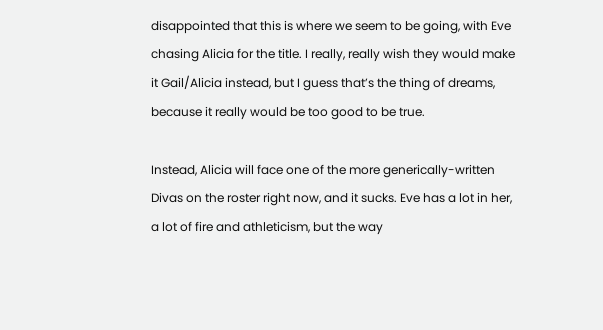disappointed that this is where we seem to be going, with Eve chasing Alicia for the title. I really, really wish they would make it Gail/Alicia instead, but I guess that’s the thing of dreams, because it really would be too good to be true.

Instead, Alicia will face one of the more generically-written Divas on the roster right now, and it sucks. Eve has a lot in her, a lot of fire and athleticism, but the way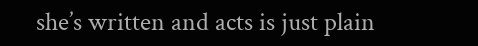she’s written and acts is just plain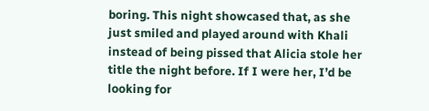boring. This night showcased that, as she just smiled and played around with Khali instead of being pissed that Alicia stole her title the night before. If I were her, I’d be looking for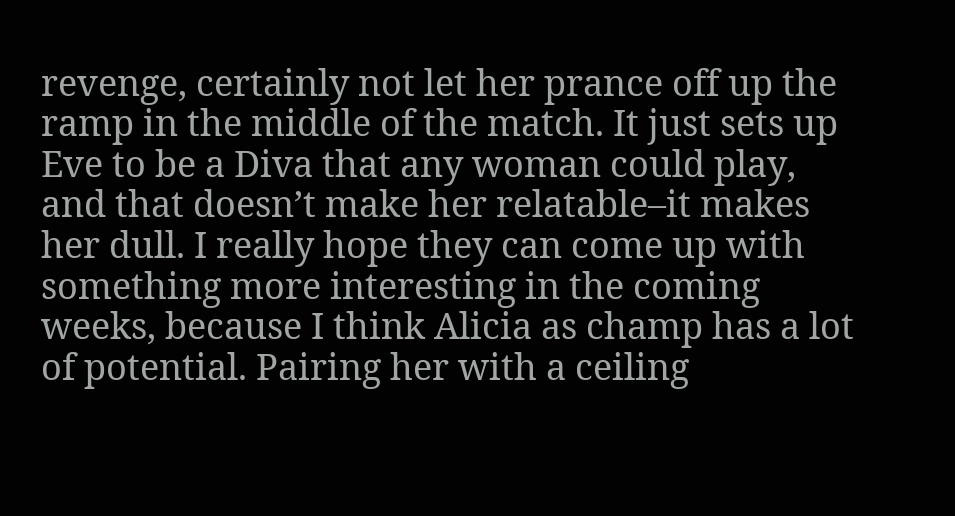revenge, certainly not let her prance off up the ramp in the middle of the match. It just sets up Eve to be a Diva that any woman could play, and that doesn’t make her relatable–it makes her dull. I really hope they can come up with something more interesting in the coming weeks, because I think Alicia as champ has a lot of potential. Pairing her with a ceiling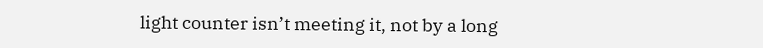light counter isn’t meeting it, not by a long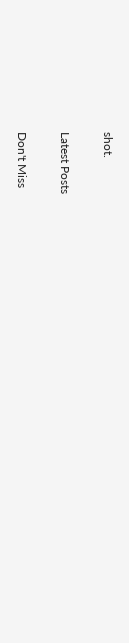shot.

Latest Posts

Don't Miss